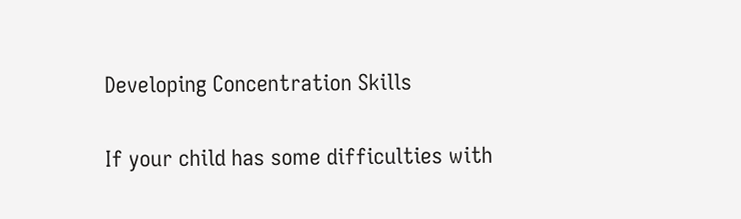Developing Concentration Skills

If your child has some difficulties with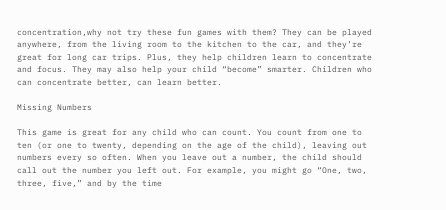concentration,why not try these fun games with them? They can be played anywhere, from the living room to the kitchen to the car, and they’re great for long car trips. Plus, they help children learn to concentrate and focus. They may also help your child “become” smarter. Children who can concentrate better, can learn better.

Missing Numbers

This game is great for any child who can count. You count from one to ten (or one to twenty, depending on the age of the child), leaving out numbers every so often. When you leave out a number, the child should call out the number you left out. For example, you might go “One, two, three, five,” and by the time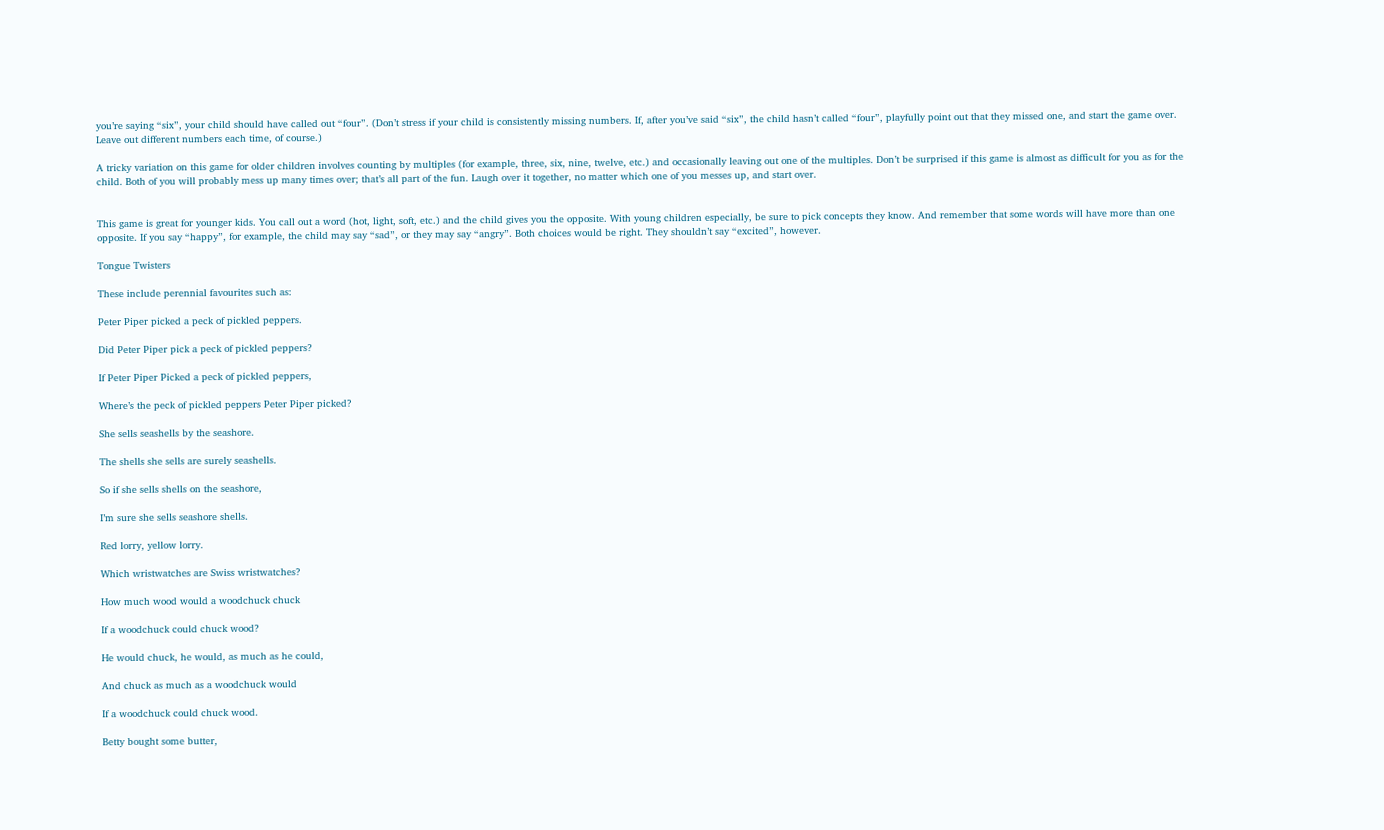you’re saying “six”, your child should have called out “four”. (Don’t stress if your child is consistently missing numbers. If, after you’ve said “six”, the child hasn’t called “four”, playfully point out that they missed one, and start the game over. Leave out different numbers each time, of course.)

A tricky variation on this game for older children involves counting by multiples (for example, three, six, nine, twelve, etc.) and occasionally leaving out one of the multiples. Don’t be surprised if this game is almost as difficult for you as for the child. Both of you will probably mess up many times over; that’s all part of the fun. Laugh over it together, no matter which one of you messes up, and start over.


This game is great for younger kids. You call out a word (hot, light, soft, etc.) and the child gives you the opposite. With young children especially, be sure to pick concepts they know. And remember that some words will have more than one opposite. If you say “happy”, for example, the child may say “sad”, or they may say “angry”. Both choices would be right. They shouldn’t say “excited”, however.

Tongue Twisters

These include perennial favourites such as:

Peter Piper picked a peck of pickled peppers.

Did Peter Piper pick a peck of pickled peppers?

If Peter Piper Picked a peck of pickled peppers,

Where’s the peck of pickled peppers Peter Piper picked?

She sells seashells by the seashore.

The shells she sells are surely seashells.

So if she sells shells on the seashore,

I’m sure she sells seashore shells.

Red lorry, yellow lorry.

Which wristwatches are Swiss wristwatches?

How much wood would a woodchuck chuck

If a woodchuck could chuck wood?

He would chuck, he would, as much as he could,

And chuck as much as a woodchuck would

If a woodchuck could chuck wood.

Betty bought some butter,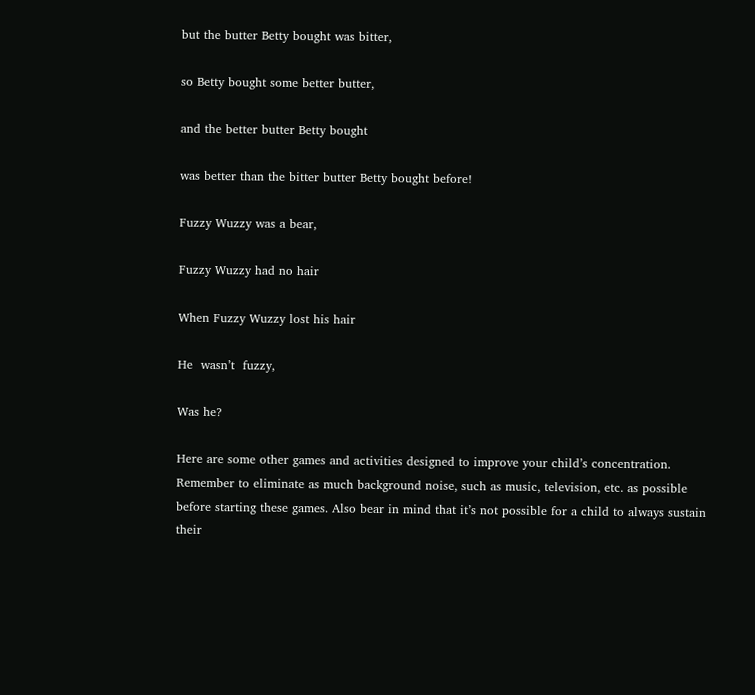but the butter Betty bought was bitter,

so Betty bought some better butter,

and the better butter Betty bought

was better than the bitter butter Betty bought before!

Fuzzy Wuzzy was a bear,

Fuzzy Wuzzy had no hair

When Fuzzy Wuzzy lost his hair

He  wasn’t  fuzzy,

Was he?

Here are some other games and activities designed to improve your child’s concentration. Remember to eliminate as much background noise, such as music, television, etc. as possible before starting these games. Also bear in mind that it’s not possible for a child to always sustain their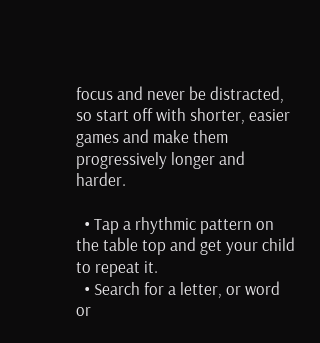focus and never be distracted, so start off with shorter, easier games and make them progressively longer and harder.

  • Tap a rhythmic pattern on the table top and get your child to repeat it.
  • Search for a letter, or word or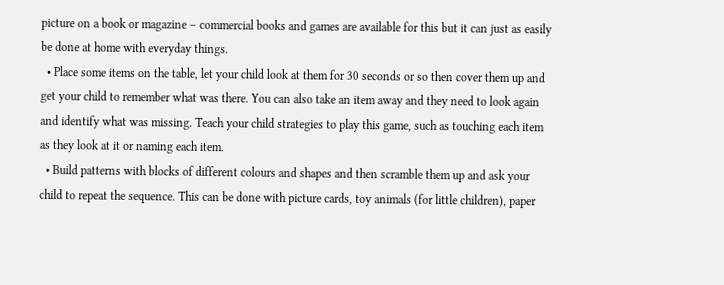picture on a book or magazine – commercial books and games are available for this but it can just as easily be done at home with everyday things.
  • Place some items on the table, let your child look at them for 30 seconds or so then cover them up and get your child to remember what was there. You can also take an item away and they need to look again and identify what was missing. Teach your child strategies to play this game, such as touching each item as they look at it or naming each item.
  • Build patterns with blocks of different colours and shapes and then scramble them up and ask your child to repeat the sequence. This can be done with picture cards, toy animals (for little children), paper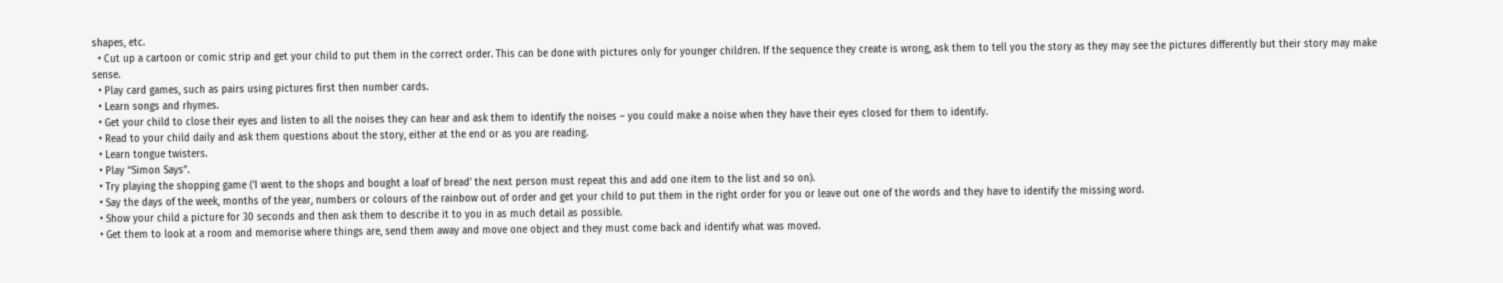shapes, etc.
  • Cut up a cartoon or comic strip and get your child to put them in the correct order. This can be done with pictures only for younger children. If the sequence they create is wrong, ask them to tell you the story as they may see the pictures differently but their story may make sense.
  • Play card games, such as pairs using pictures first then number cards.
  • Learn songs and rhymes.
  • Get your child to close their eyes and listen to all the noises they can hear and ask them to identify the noises – you could make a noise when they have their eyes closed for them to identify.
  • Read to your child daily and ask them questions about the story, either at the end or as you are reading.
  • Learn tongue twisters.
  • Play “Simon Says”.
  • Try playing the shopping game (‘I went to the shops and bought a loaf of bread’ the next person must repeat this and add one item to the list and so on).
  • Say the days of the week, months of the year, numbers or colours of the rainbow out of order and get your child to put them in the right order for you or leave out one of the words and they have to identify the missing word.
  • Show your child a picture for 30 seconds and then ask them to describe it to you in as much detail as possible.
  • Get them to look at a room and memorise where things are, send them away and move one object and they must come back and identify what was moved.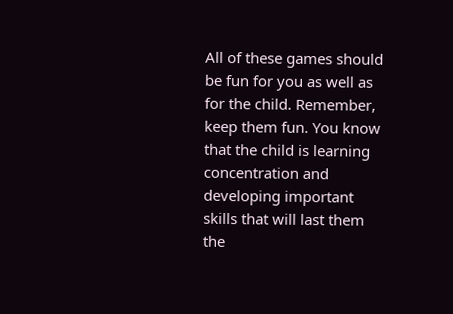All of these games should be fun for you as well as for the child. Remember, keep them fun. You know that the child is learning concentration and developing important skills that will last them the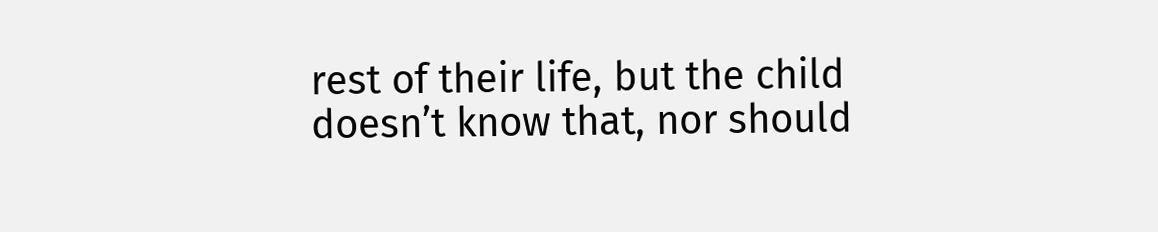rest of their life, but the child doesn’t know that, nor should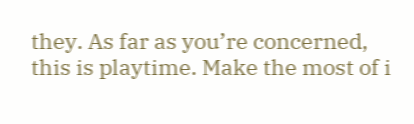they. As far as you’re concerned, this is playtime. Make the most of i